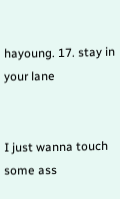hayoung. 17. stay in your lane


I just wanna touch some ass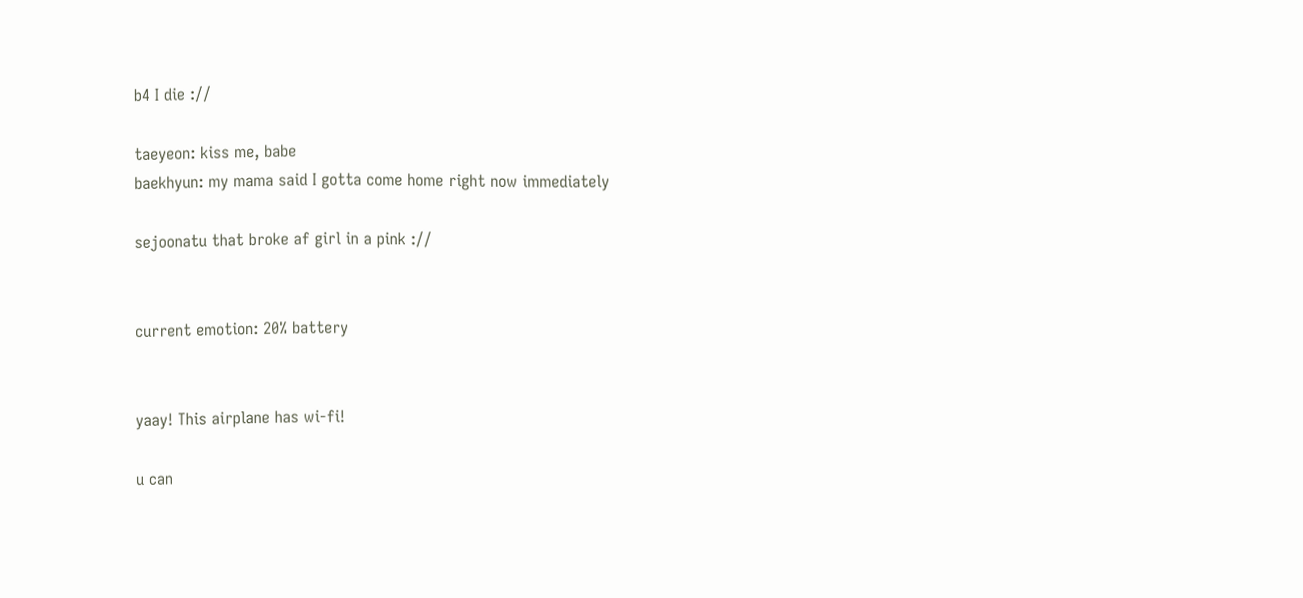b4 I die ://

taeyeon: kiss me, babe
baekhyun: my mama said I gotta come home right now immediately

sejoonatu that broke af girl in a pink ://


current emotion: 20% battery


yaay! This airplane has wi-fi!

u can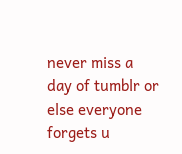never miss a day of tumblr or else everyone forgets u